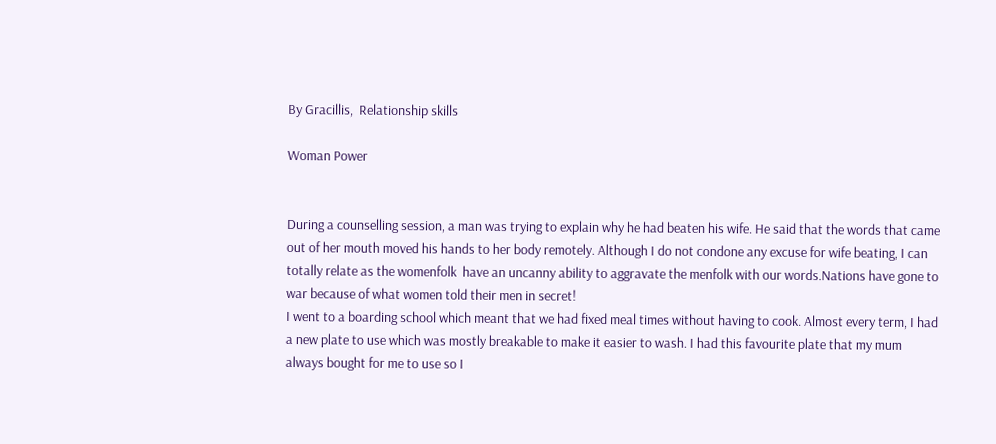By Gracillis,  Relationship skills

Woman Power


During a counselling session, a man was trying to explain why he had beaten his wife. He said that the words that came out of her mouth moved his hands to her body remotely. Although I do not condone any excuse for wife beating, I can totally relate as the womenfolk  have an uncanny ability to aggravate the menfolk with our words.Nations have gone to war because of what women told their men in secret!
I went to a boarding school which meant that we had fixed meal times without having to cook. Almost every term, I had a new plate to use which was mostly breakable to make it easier to wash. I had this favourite plate that my mum always bought for me to use so I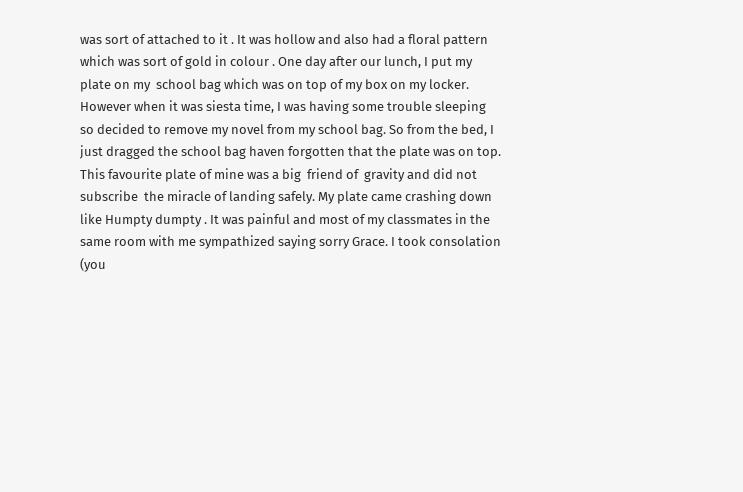was sort of attached to it . It was hollow and also had a floral pattern which was sort of gold in colour . One day after our lunch, I put my plate on my  school bag which was on top of my box on my locker. However when it was siesta time, I was having some trouble sleeping so decided to remove my novel from my school bag. So from the bed, I just dragged the school bag haven forgotten that the plate was on top. This favourite plate of mine was a big  friend of  gravity and did not subscribe  the miracle of landing safely. My plate came crashing down like Humpty dumpty . It was painful and most of my classmates in the same room with me sympathized saying sorry Grace. I took consolation (you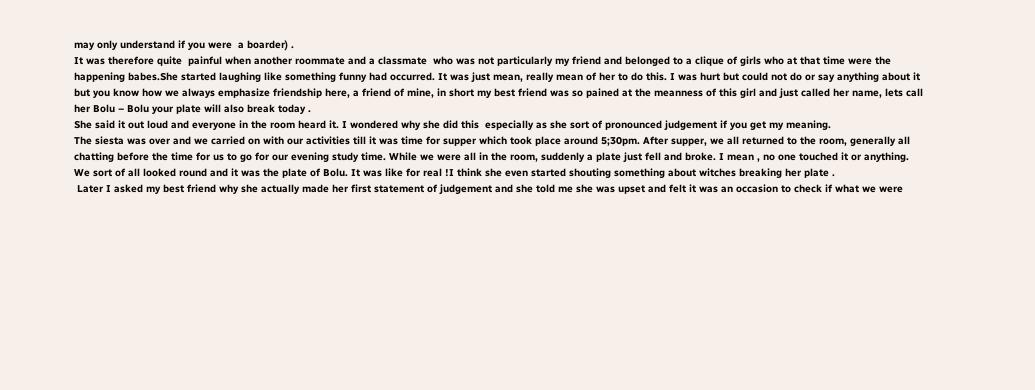may only understand if you were  a boarder) .
It was therefore quite  painful when another roommate and a classmate  who was not particularly my friend and belonged to a clique of girls who at that time were the happening babes.She started laughing like something funny had occurred. It was just mean, really mean of her to do this. I was hurt but could not do or say anything about it but you know how we always emphasize friendship here, a friend of mine, in short my best friend was so pained at the meanness of this girl and just called her name, lets call her Bolu – Bolu your plate will also break today .
She said it out loud and everyone in the room heard it. I wondered why she did this  especially as she sort of pronounced judgement if you get my meaning.
The siesta was over and we carried on with our activities till it was time for supper which took place around 5;30pm. After supper, we all returned to the room, generally all chatting before the time for us to go for our evening study time. While we were all in the room, suddenly a plate just fell and broke. I mean , no one touched it or anything. We sort of all looked round and it was the plate of Bolu. It was like for real !I think she even started shouting something about witches breaking her plate .
 Later I asked my best friend why she actually made her first statement of judgement and she told me she was upset and felt it was an occasion to check if what we were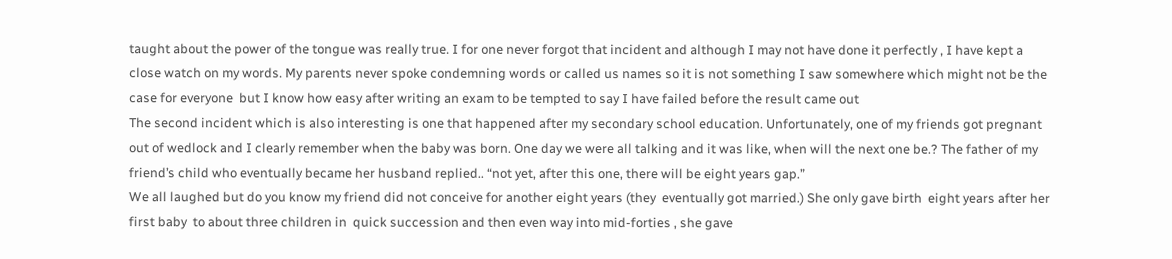taught about the power of the tongue was really true. I for one never forgot that incident and although I may not have done it perfectly , I have kept a close watch on my words. My parents never spoke condemning words or called us names so it is not something I saw somewhere which might not be the case for everyone  but I know how easy after writing an exam to be tempted to say I have failed before the result came out
The second incident which is also interesting is one that happened after my secondary school education. Unfortunately, one of my friends got pregnant out of wedlock and I clearly remember when the baby was born. One day we were all talking and it was like, when will the next one be.? The father of my friend’s child who eventually became her husband replied.. “not yet, after this one, there will be eight years gap.”
We all laughed but do you know my friend did not conceive for another eight years (they  eventually got married.) She only gave birth  eight years after her first baby  to about three children in  quick succession and then even way into mid-forties , she gave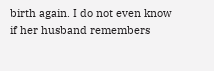birth again. I do not even know if her husband remembers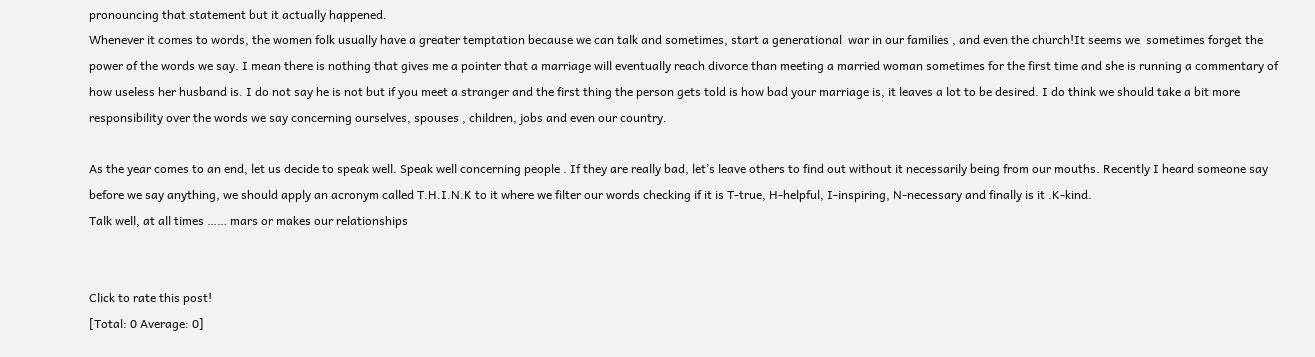pronouncing that statement but it actually happened.
Whenever it comes to words, the women folk usually have a greater temptation because we can talk and sometimes, start a generational  war in our families , and even the church!It seems we  sometimes forget the power of the words we say. I mean there is nothing that gives me a pointer that a marriage will eventually reach divorce than meeting a married woman sometimes for the first time and she is running a commentary of how useless her husband is. I do not say he is not but if you meet a stranger and the first thing the person gets told is how bad your marriage is, it leaves a lot to be desired. I do think we should take a bit more responsibility over the words we say concerning ourselves, spouses , children, jobs and even our country.

As the year comes to an end, let us decide to speak well. Speak well concerning people . If they are really bad, let’s leave others to find out without it necessarily being from our mouths. Recently I heard someone say before we say anything, we should apply an acronym called T.H.I.N.K to it where we filter our words checking if it is T-true, H-helpful, I-inspiring, N-necessary and finally is it .K-kind.
Talk well, at all times …… mars or makes our relationships


Click to rate this post!
[Total: 0 Average: 0]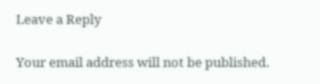Leave a Reply

Your email address will not be published.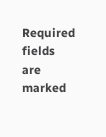Required fields are marked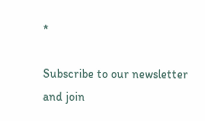*

Subscribe to our newsletter and join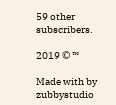59 other subscribers.

2019 © ™

Made with by zubbystudio